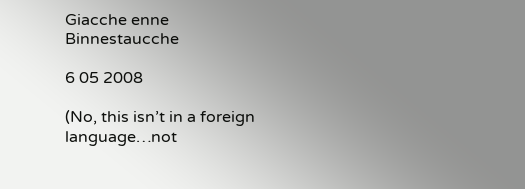Giacche enne Binnestaucche

6 05 2008

(No, this isn’t in a foreign language…not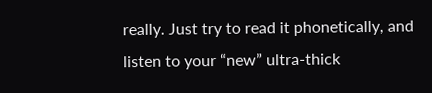really. Just try to read it phonetically, and listen to your “new” ultra-thick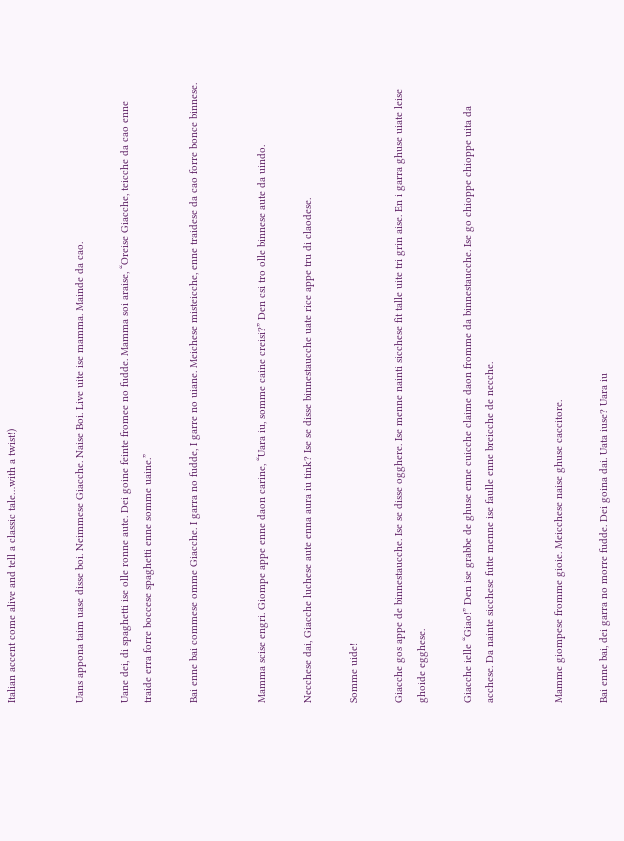Italian accent come alive and tell a classic tale…with a twist!)


Uans appona taim uase disse boi. Neimmese Giacche. Naise Boi. Live uite ise mamma. Mainde da cao.

Uane dei, di spaghetti ise olle ronne aute. Dei goine feinte fromee no fudde. Mamma soi araise, “Oreise Giacche, teicche da cao enne traide erra forre boccese spaghetti enne somme uaine.”

Bai enne bai commese omme Giacche. I garra no fudde, I garre no uiane. Meichese misteicche, enne traidese da cao forre bonce binnese.


Mamma scise engri. Giompe appe enne daon carine, “Uara iu, somme caine creisi?” Den csi tro olle binnese aute da uindo.

Necchese dai, Giacche luchese aute enna aura iu tink? Ise se disse binnestaucche uate rice appe tru di claodese.

Somme uide!

Giacche gos appe de binnestaucche. Ise se disse ogghere. Ise menne nainti sicchese fit talle uite tri grin aise. En i garra ghuse uiate leise ghoide egghese.

Giacche ielle “Giao!” Den ise grabbe de ghuse enne cuicche claime daon fromme da binnestaucche. Ise go chioppe chioppe uita da acchese. Da nainte sicchese futte menne ise faulle enne breicche de necche.


Mamme giompese fromme gioie. Meicchese naise ghuse caccitore.

Bai enne bai, dei garra no morre fudde. Dei goina dai. Uata iuse? Uara iu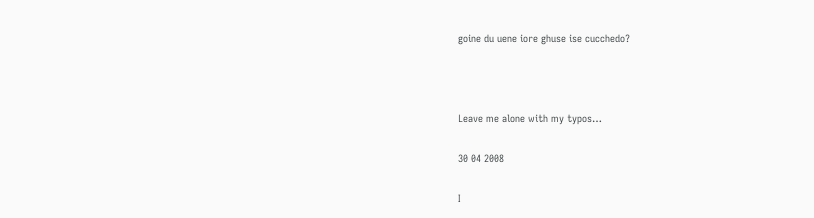goine du uene iore ghuse ise cucchedo?



Leave me alone with my typos…

30 04 2008

I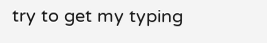try to get my typing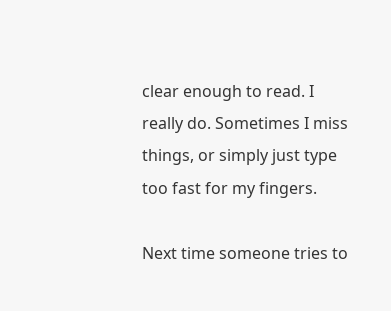clear enough to read. I really do. Sometimes I miss things, or simply just type too fast for my fingers.

Next time someone tries to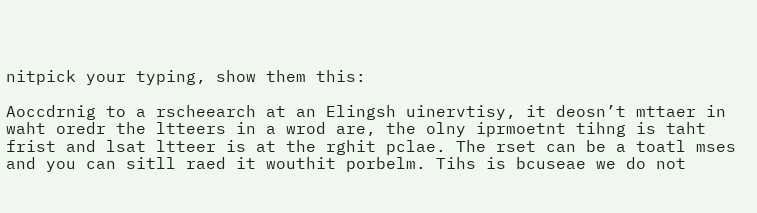nitpick your typing, show them this:

Aoccdrnig to a rscheearch at an Elingsh uinervtisy, it deosn’t mttaer in waht oredr the ltteers in a wrod are, the olny iprmoetnt tihng is taht frist and lsat ltteer is at the rghit pclae. The rset can be a toatl mses and you can sitll raed it wouthit porbelm. Tihs is bcuseae we do not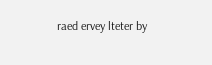raed ervey lteter by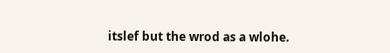itslef but the wrod as a wlohe.